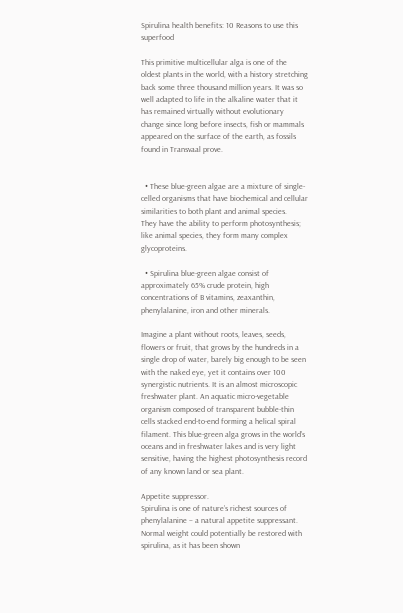Spirulina health benefits: 10 Reasons to use this superfood

This primitive multicellular alga is one of the oldest plants in the world, with a history stretching back some three thousand million years. It was so well adapted to life in the alkaline water that it has remained virtually without evolutionary change since long before insects, fish or mammals appeared on the surface of the earth, as fossils found in Transvaal prove.


  • These blue-green algae are a mixture of single-celled organisms that have biochemical and cellular similarities to both plant and animal species.
They have the ability to perform photosynthesis; like animal species, they form many complex glycoproteins.

  • Spirulina blue-green algae consist of approximately 65% crude protein, high concentrations of B vitamins, zeaxanthin, phenylalanine, iron and other minerals.

Imagine a plant without roots, leaves, seeds, flowers or fruit, that grows by the hundreds in a single drop of water, barely big enough to be seen with the naked eye, yet it contains over 100 synergistic nutrients. It is an almost microscopic freshwater plant. An aquatic micro-vegetable organism composed of transparent bubble-thin cells stacked end-to-end forming a helical spiral filament. This blue-green alga grows in the world’s oceans and in freshwater lakes and is very light sensitive, having the highest photosynthesis record of any known land or sea plant.

Appetite suppressor.
Spirulina is one of nature’s richest sources of phenylalanine – a natural appetite suppressant. Normal weight could potentially be restored with spirulina, as it has been shown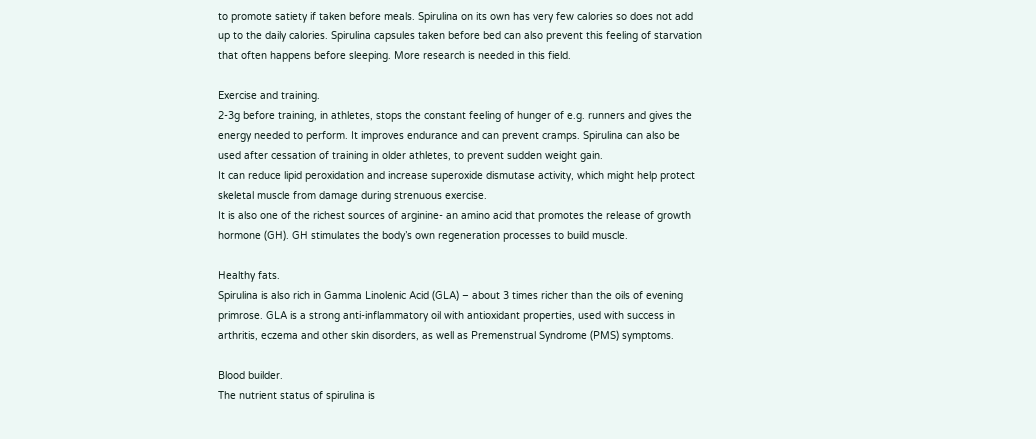to promote satiety if taken before meals. Spirulina on its own has very few calories so does not add up to the daily calories. Spirulina capsules taken before bed can also prevent this feeling of starvation that often happens before sleeping. More research is needed in this field.

Exercise and training.
2-3g before training, in athletes, stops the constant feeling of hunger of e.g. runners and gives the energy needed to perform. It improves endurance and can prevent cramps. Spirulina can also be used after cessation of training in older athletes, to prevent sudden weight gain.
It can reduce lipid peroxidation and increase superoxide dismutase activity, which might help protect skeletal muscle from damage during strenuous exercise.
It is also one of the richest sources of arginine- an amino acid that promotes the release of growth hormone (GH). GH stimulates the body’s own regeneration processes to build muscle.

Healthy fats.
Spirulina is also rich in Gamma Linolenic Acid (GLA) – about 3 times richer than the oils of evening primrose. GLA is a strong anti-inflammatory oil with antioxidant properties, used with success in arthritis, eczema and other skin disorders, as well as Premenstrual Syndrome (PMS) symptoms.

Blood builder.
The nutrient status of spirulina is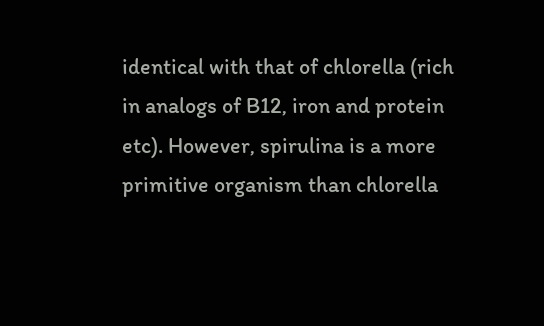identical with that of chlorella (rich in analogs of B12, iron and protein etc). However, spirulina is a more primitive organism than chlorella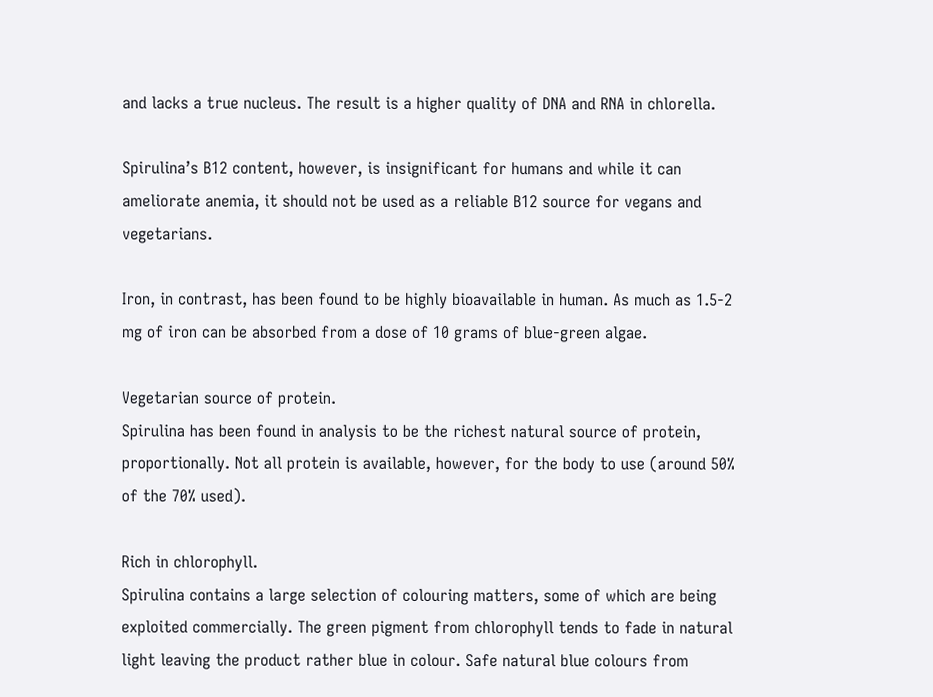and lacks a true nucleus. The result is a higher quality of DNA and RNA in chlorella.

Spirulina’s B12 content, however, is insignificant for humans and while it can ameliorate anemia, it should not be used as a reliable B12 source for vegans and vegetarians.

Iron, in contrast, has been found to be highly bioavailable in human. As much as 1.5-2 mg of iron can be absorbed from a dose of 10 grams of blue-green algae.

Vegetarian source of protein.
Spirulina has been found in analysis to be the richest natural source of protein, proportionally. Not all protein is available, however, for the body to use (around 50% of the 70% used).

Rich in chlorophyll.
Spirulina contains a large selection of colouring matters, some of which are being exploited commercially. The green pigment from chlorophyll tends to fade in natural light leaving the product rather blue in colour. Safe natural blue colours from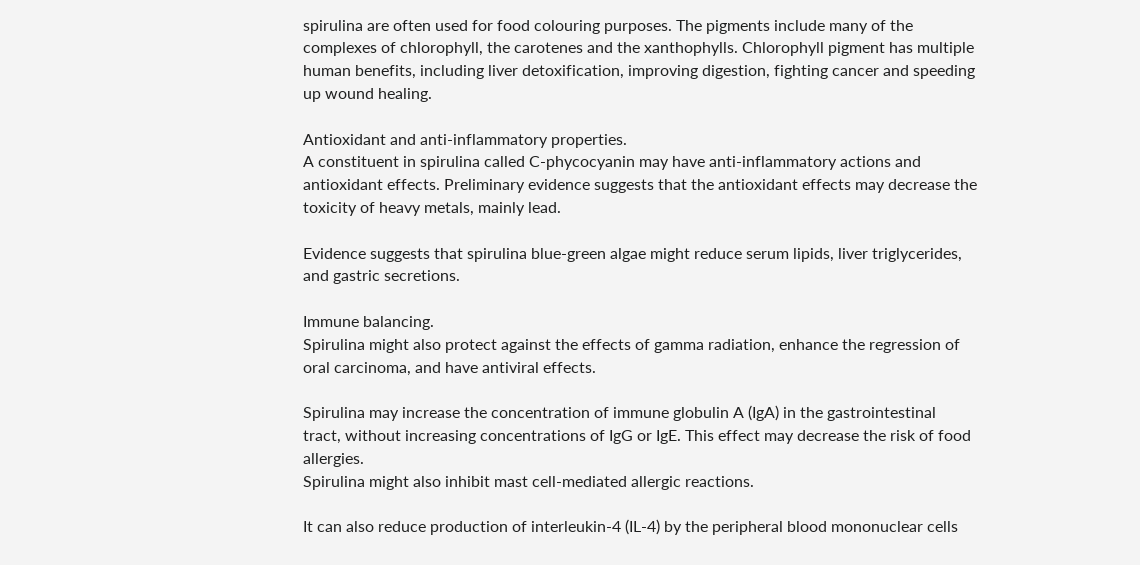spirulina are often used for food colouring purposes. The pigments include many of the complexes of chlorophyll, the carotenes and the xanthophylls. Chlorophyll pigment has multiple human benefits, including liver detoxification, improving digestion, fighting cancer and speeding up wound healing.

Antioxidant and anti-inflammatory properties.
A constituent in spirulina called C-phycocyanin may have anti-inflammatory actions and antioxidant effects. Preliminary evidence suggests that the antioxidant effects may decrease the toxicity of heavy metals, mainly lead.

Evidence suggests that spirulina blue-green algae might reduce serum lipids, liver triglycerides, and gastric secretions.

Immune balancing.
Spirulina might also protect against the effects of gamma radiation, enhance the regression of oral carcinoma, and have antiviral effects.

Spirulina may increase the concentration of immune globulin A (IgA) in the gastrointestinal tract, without increasing concentrations of IgG or IgE. This effect may decrease the risk of food allergies.
Spirulina might also inhibit mast cell-mediated allergic reactions.

It can also reduce production of interleukin-4 (IL-4) by the peripheral blood mononuclear cells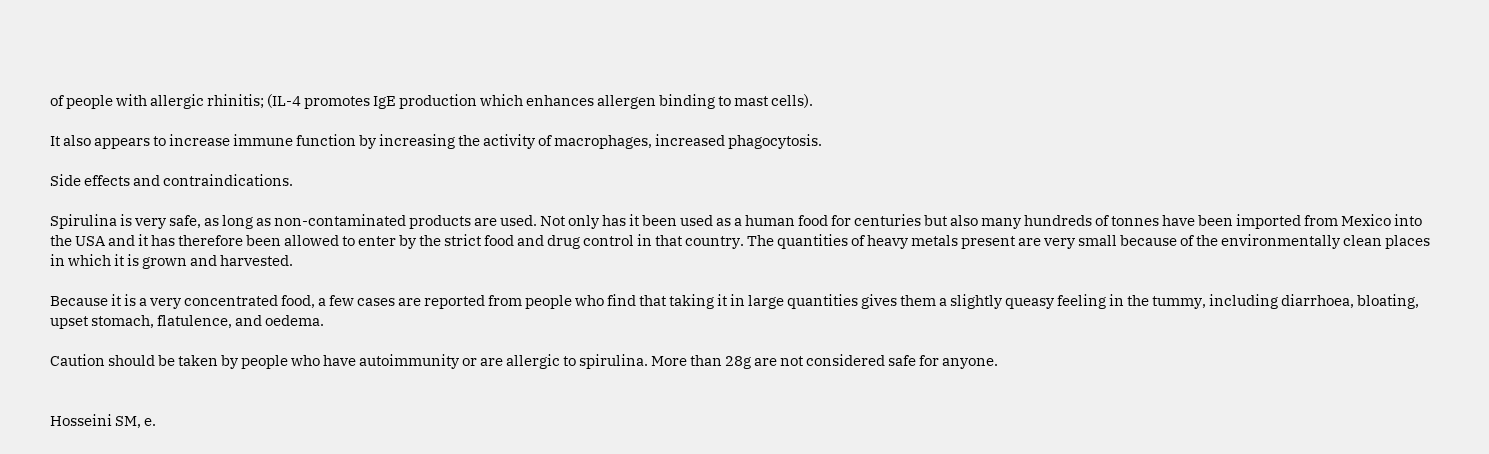of people with allergic rhinitis; (IL-4 promotes IgE production which enhances allergen binding to mast cells).

It also appears to increase immune function by increasing the activity of macrophages, increased phagocytosis.

Side effects and contraindications.

Spirulina is very safe, as long as non-contaminated products are used. Not only has it been used as a human food for centuries but also many hundreds of tonnes have been imported from Mexico into the USA and it has therefore been allowed to enter by the strict food and drug control in that country. The quantities of heavy metals present are very small because of the environmentally clean places in which it is grown and harvested.

Because it is a very concentrated food, a few cases are reported from people who find that taking it in large quantities gives them a slightly queasy feeling in the tummy, including diarrhoea, bloating, upset stomach, flatulence, and oedema.

Caution should be taken by people who have autoimmunity or are allergic to spirulina. More than 28g are not considered safe for anyone.


Hosseini SM, e.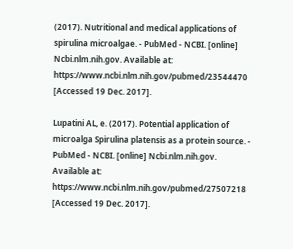(2017). Nutritional and medical applications of spirulina microalgae. - PubMed - NCBI. [online] Ncbi.nlm.nih.gov. Available at: https://www.ncbi.nlm.nih.gov/pubmed/23544470 [Accessed 19 Dec. 2017].

Lupatini AL, e. (2017). Potential application of microalga Spirulina platensis as a protein source. - PubMed - NCBI. [online] Ncbi.nlm.nih.gov. Available at: https://www.ncbi.nlm.nih.gov/pubmed/27507218 [Accessed 19 Dec. 2017].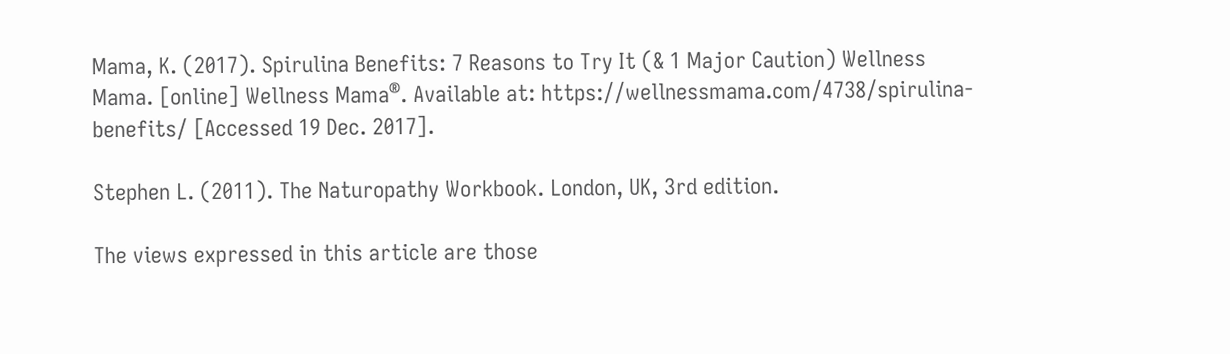Mama, K. (2017). Spirulina Benefits: 7 Reasons to Try It (& 1 Major Caution) Wellness Mama. [online] Wellness Mama®. Available at: https://wellnessmama.com/4738/spirulina-benefits/ [Accessed 19 Dec. 2017].

Stephen L. (2011). The Naturopathy Workbook. London, UK, 3rd edition.

The views expressed in this article are those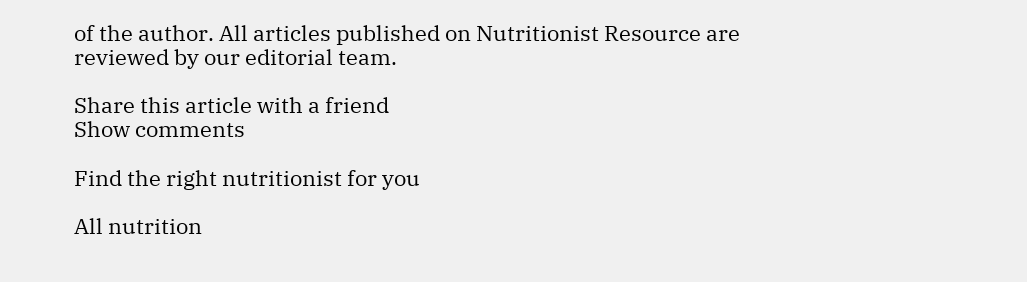of the author. All articles published on Nutritionist Resource are reviewed by our editorial team.

Share this article with a friend
Show comments

Find the right nutritionist for you

All nutrition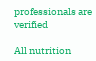professionals are verified

All nutrition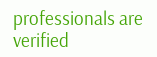professionals are verified